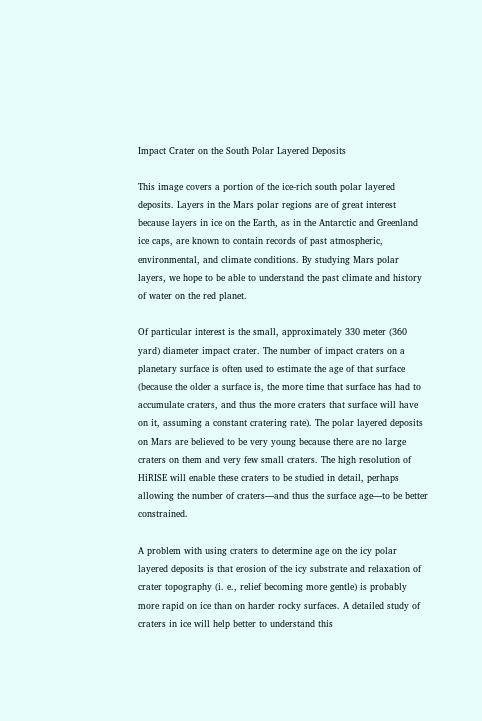Impact Crater on the South Polar Layered Deposits

This image covers a portion of the ice-rich south polar layered deposits. Layers in the Mars polar regions are of great interest because layers in ice on the Earth, as in the Antarctic and Greenland ice caps, are known to contain records of past atmospheric, environmental, and climate conditions. By studying Mars polar layers, we hope to be able to understand the past climate and history of water on the red planet.

Of particular interest is the small, approximately 330 meter (360 yard) diameter impact crater. The number of impact craters on a planetary surface is often used to estimate the age of that surface (because the older a surface is, the more time that surface has had to accumulate craters, and thus the more craters that surface will have on it, assuming a constant cratering rate). The polar layered deposits on Mars are believed to be very young because there are no large craters on them and very few small craters. The high resolution of HiRISE will enable these craters to be studied in detail, perhaps allowing the number of craters—and thus the surface age—to be better constrained.

A problem with using craters to determine age on the icy polar layered deposits is that erosion of the icy substrate and relaxation of crater topography (i. e., relief becoming more gentle) is probably more rapid on ice than on harder rocky surfaces. A detailed study of craters in ice will help better to understand this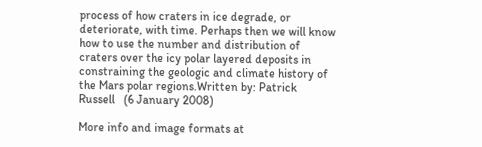process of how craters in ice degrade, or deteriorate, with time. Perhaps then we will know how to use the number and distribution of craters over the icy polar layered deposits in constraining the geologic and climate history of the Mars polar regions.Written by: Patrick Russell   (6 January 2008)

More info and image formats at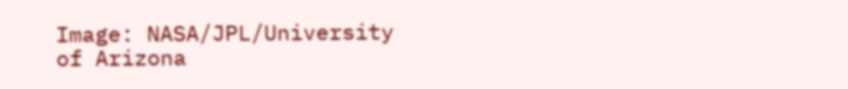Image: NASA/JPL/University of Arizona